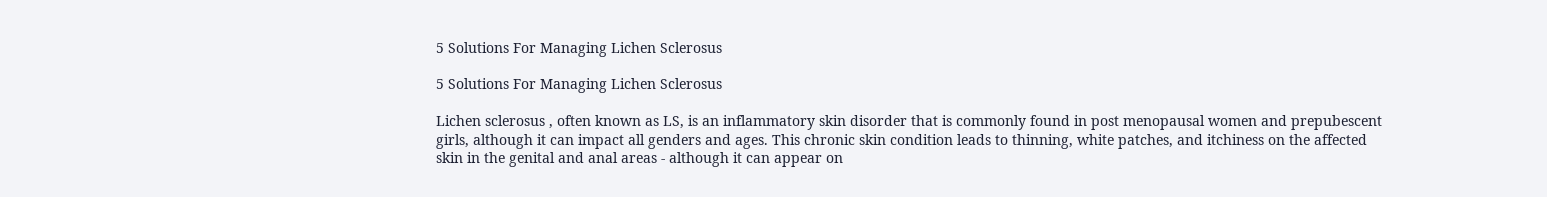5 Solutions For Managing Lichen Sclerosus

5 Solutions For Managing Lichen Sclerosus

Lichen sclerosus , often known as LS, is an inflammatory skin disorder that is commonly found in post menopausal women and prepubescent girls, although it can impact all genders and ages. This chronic skin condition leads to thinning, white patches, and itchiness on the affected skin in the genital and anal areas - although it can appear on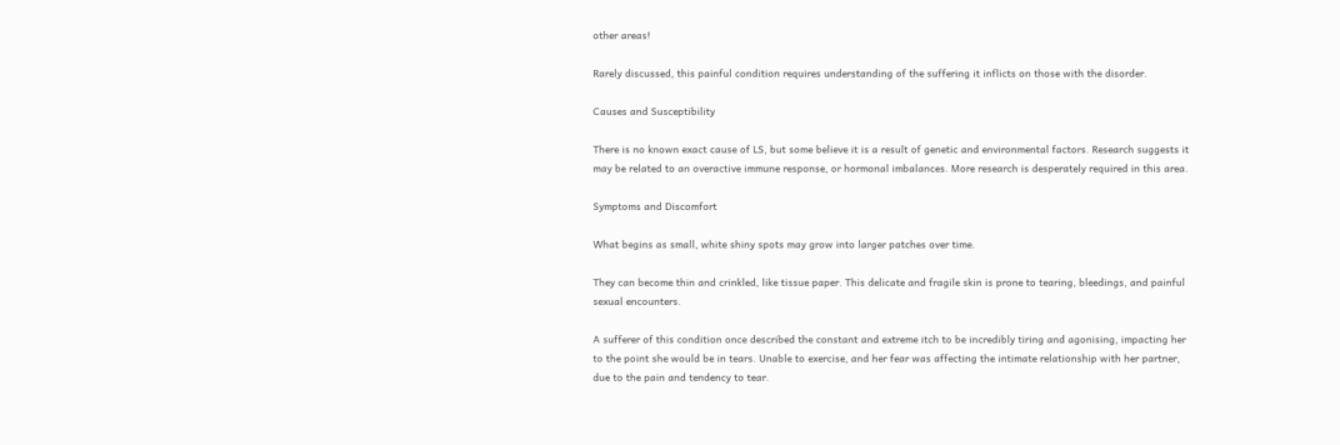other areas!

Rarely discussed, this painful condition requires understanding of the suffering it inflicts on those with the disorder.

Causes and Susceptibility

There is no known exact cause of LS, but some believe it is a result of genetic and environmental factors. Research suggests it may be related to an overactive immune response, or hormonal imbalances. More research is desperately required in this area.

Symptoms and Discomfort

What begins as small, white shiny spots may grow into larger patches over time.

They can become thin and crinkled, like tissue paper. This delicate and fragile skin is prone to tearing, bleedings, and painful sexual encounters.

A sufferer of this condition once described the constant and extreme itch to be incredibly tiring and agonising, impacting her to the point she would be in tears. Unable to exercise, and her fear was affecting the intimate relationship with her partner, due to the pain and tendency to tear.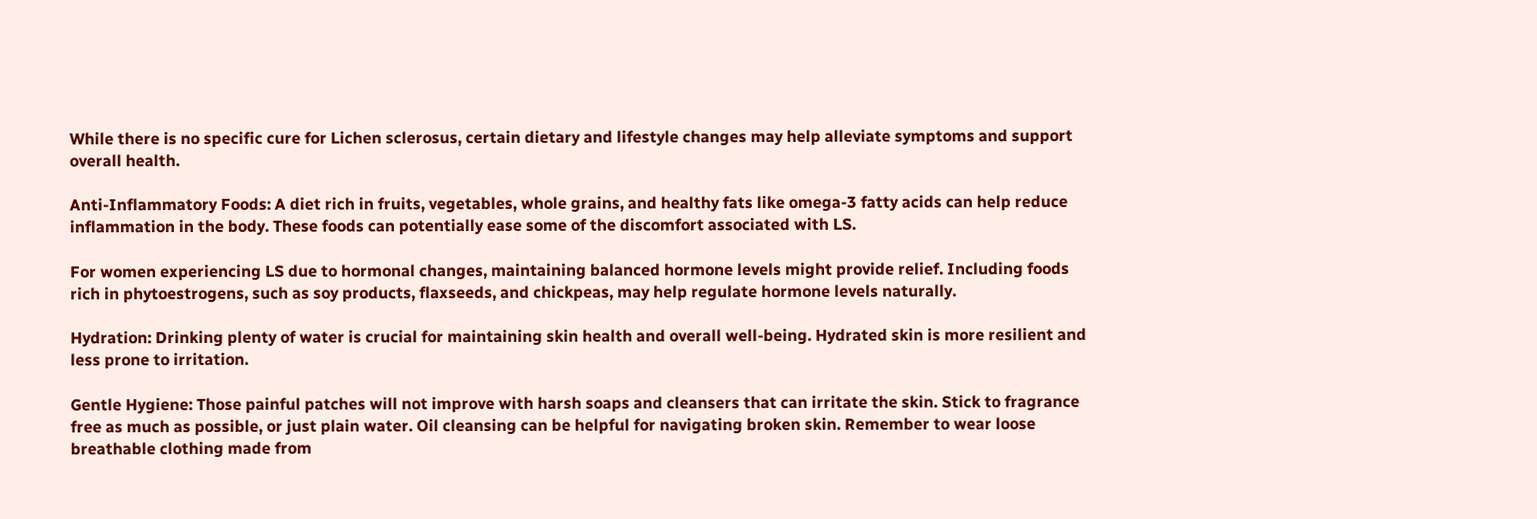While there is no specific cure for Lichen sclerosus, certain dietary and lifestyle changes may help alleviate symptoms and support overall health.

Anti-Inflammatory Foods: A diet rich in fruits, vegetables, whole grains, and healthy fats like omega-3 fatty acids can help reduce inflammation in the body. These foods can potentially ease some of the discomfort associated with LS.

For women experiencing LS due to hormonal changes, maintaining balanced hormone levels might provide relief. Including foods rich in phytoestrogens, such as soy products, flaxseeds, and chickpeas, may help regulate hormone levels naturally.

Hydration: Drinking plenty of water is crucial for maintaining skin health and overall well-being. Hydrated skin is more resilient and less prone to irritation.

Gentle Hygiene: Those painful patches will not improve with harsh soaps and cleansers that can irritate the skin. Stick to fragrance free as much as possible, or just plain water. Oil cleansing can be helpful for navigating broken skin. Remember to wear loose breathable clothing made from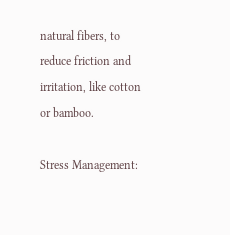natural fibers, to reduce friction and irritation, like cotton or bamboo.

Stress Management: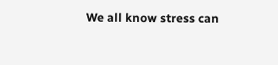We all know stress can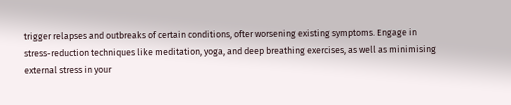trigger relapses and outbreaks of certain conditions, ofter worsening existing symptoms. Engage in stress-reduction techniques like meditation, yoga, and deep breathing exercises, as well as minimising external stress in your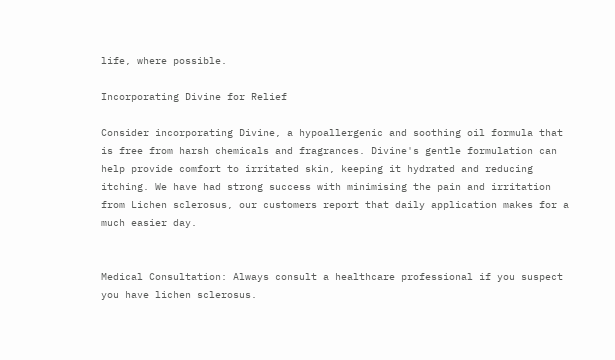life, where possible.

Incorporating Divine for Relief

Consider incorporating Divine, a hypoallergenic and soothing oil formula that is free from harsh chemicals and fragrances. Divine's gentle formulation can help provide comfort to irritated skin, keeping it hydrated and reducing itching. We have had strong success with minimising the pain and irritation from Lichen sclerosus, our customers report that daily application makes for a much easier day.


Medical Consultation: Always consult a healthcare professional if you suspect you have lichen sclerosus.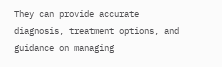They can provide accurate diagnosis, treatment options, and guidance on managing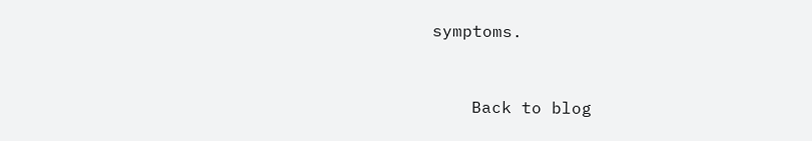symptoms.



    Back to blog